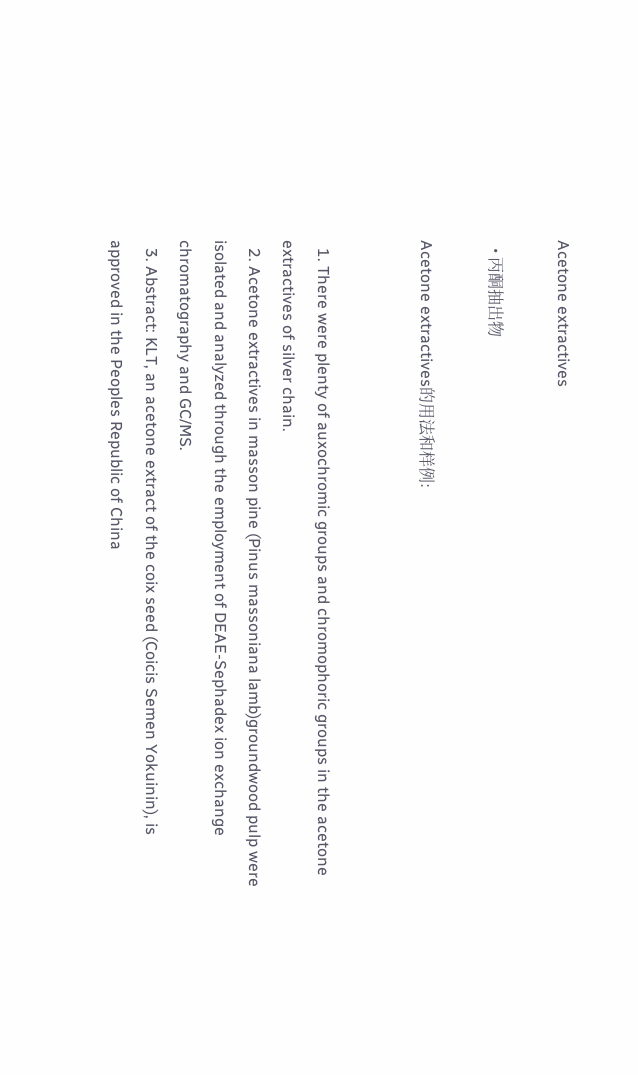Acetone extractives

  • 丙酮抽出物

Acetone extractives的用法和样例:


  1. There were plenty of auxochromic groups and chromophoric groups in the acetone extractives of silver chain.
  2. Acetone extractives in masson pine (Pinus massoniana lamb)groundwood pulp were isolated and analyzed through the employment of DEAE-Sephadex ion exchange chromatography and GC/MS.
  3. Abstract: KLT, an acetone extract of the coix seed (Coicis Semen Yokuinin), is approved in the Peoples Republic of China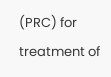(PRC) for treatment of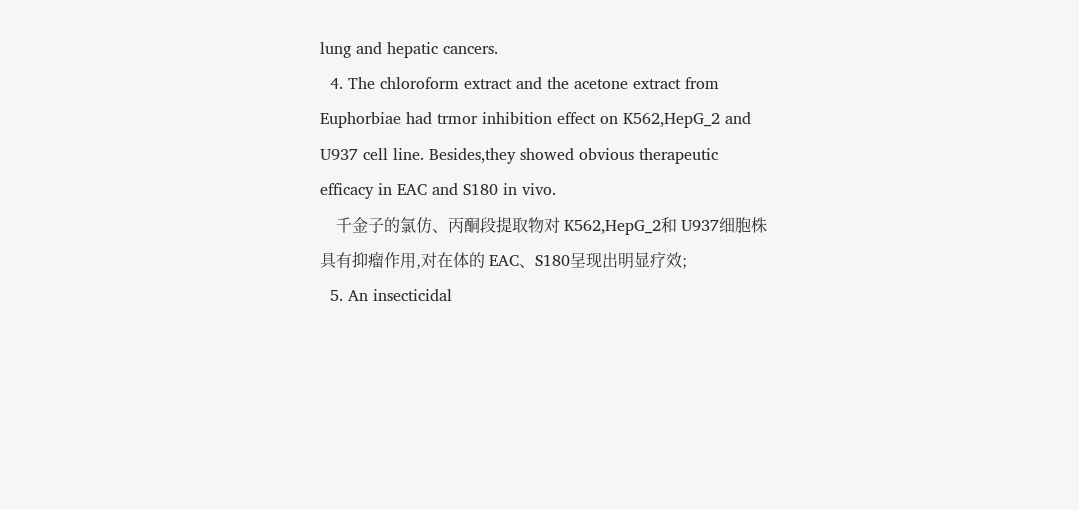lung and hepatic cancers.
  4. The chloroform extract and the acetone extract from Euphorbiae had trmor inhibition effect on K562,HepG_2 and U937 cell line. Besides,they showed obvious therapeutic efficacy in EAC and S180 in vivo.
    千金子的氯仿、丙酮段提取物对 K562,HepG_2和 U937细胞株具有抑瘤作用,对在体的 EAC、S180呈现出明显疗效;
  5. An insecticidal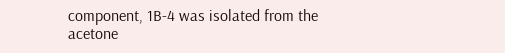component, 1B-4 was isolated from the acetone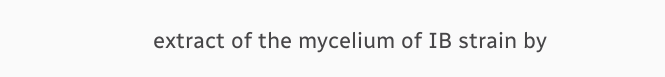extract of the mycelium of IB strain by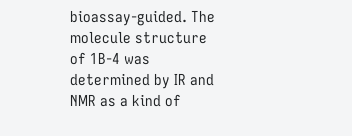bioassay-guided. The molecule structure of 1B-4 was determined by IR and NMR as a kind of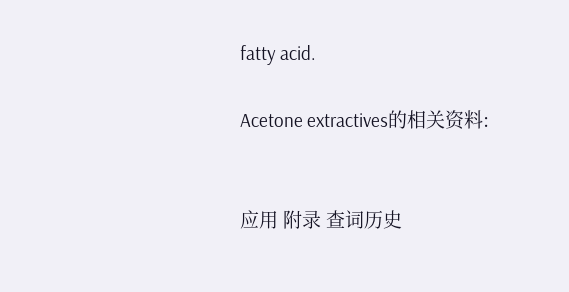fatty acid.

Acetone extractives的相关资料:


应用 附录 查词历史